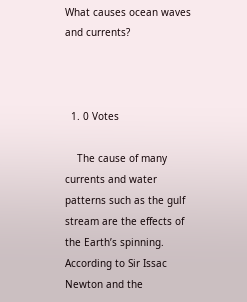What causes ocean waves and currents?



  1. 0 Votes

    The cause of many currents and water patterns such as the gulf stream are the effects of the Earth’s spinning. According to Sir Issac Newton and the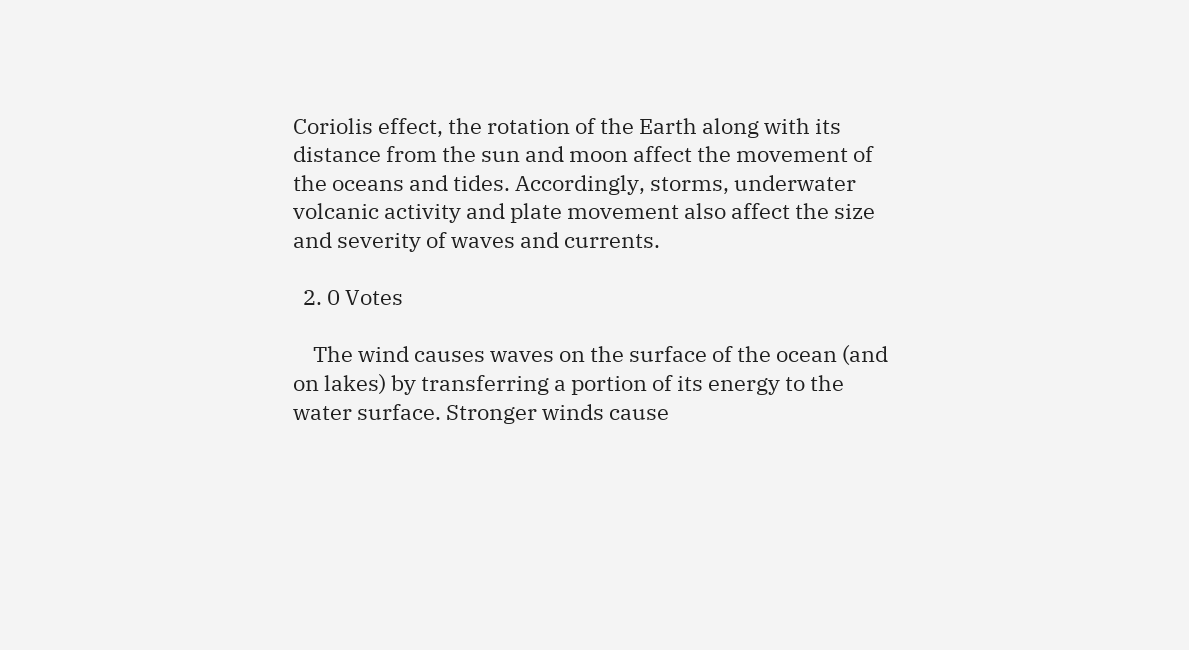Coriolis effect, the rotation of the Earth along with its distance from the sun and moon affect the movement of the oceans and tides. Accordingly, storms, underwater volcanic activity and plate movement also affect the size and severity of waves and currents.

  2. 0 Votes

    The wind causes waves on the surface of the ocean (and on lakes) by transferring a portion of its energy to the water surface. Stronger winds cause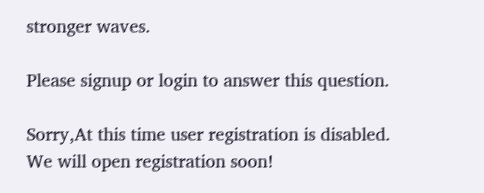stronger waves.

Please signup or login to answer this question.

Sorry,At this time user registration is disabled. We will open registration soon!